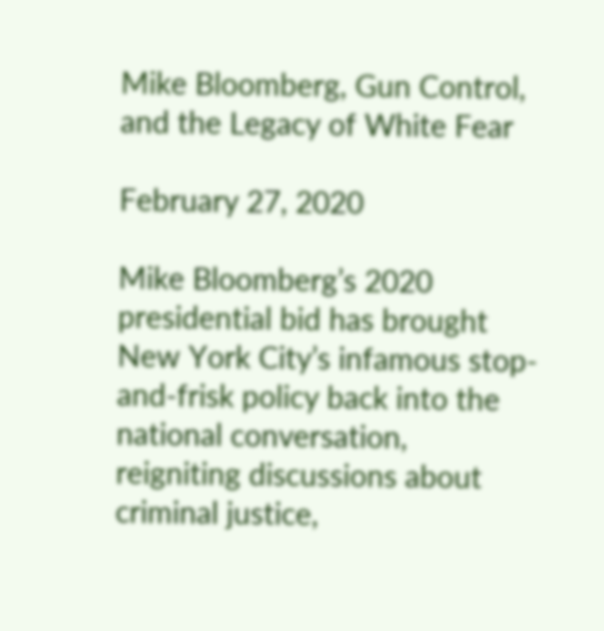Mike Bloomberg, Gun Control, and the Legacy of White Fear

February 27, 2020

Mike Bloomberg’s 2020 presidential bid has brought New York City’s infamous stop-and-frisk policy back into the national conversation, reigniting discussions about criminal justice,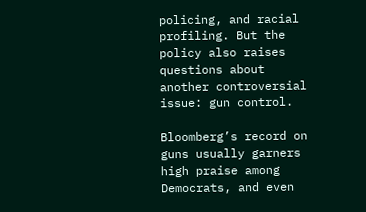policing, and racial profiling. But the policy also raises questions about another controversial issue: gun control.

Bloomberg’s record on guns usually garners high praise among Democrats, and even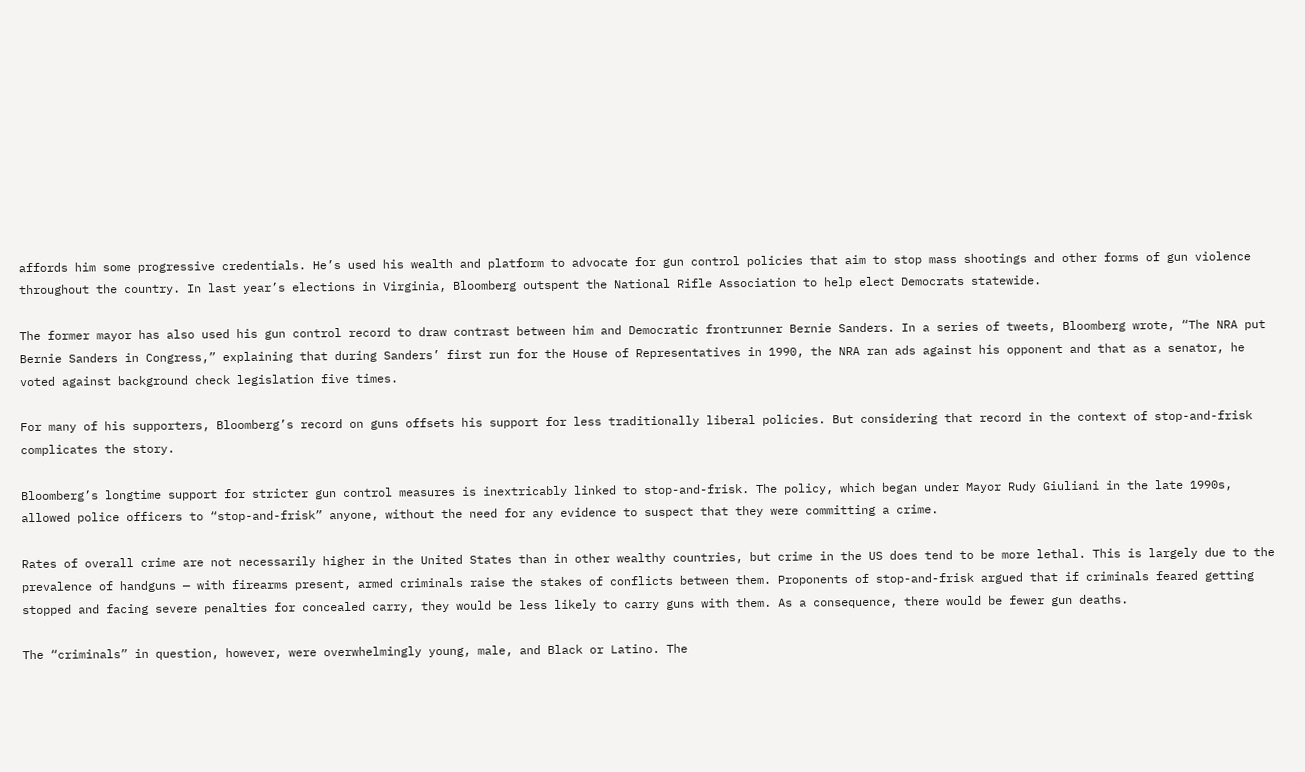affords him some progressive credentials. He’s used his wealth and platform to advocate for gun control policies that aim to stop mass shootings and other forms of gun violence throughout the country. In last year’s elections in Virginia, Bloomberg outspent the National Rifle Association to help elect Democrats statewide.

The former mayor has also used his gun control record to draw contrast between him and Democratic frontrunner Bernie Sanders. In a series of tweets, Bloomberg wrote, “The NRA put Bernie Sanders in Congress,” explaining that during Sanders’ first run for the House of Representatives in 1990, the NRA ran ads against his opponent and that as a senator, he voted against background check legislation five times.

For many of his supporters, Bloomberg’s record on guns offsets his support for less traditionally liberal policies. But considering that record in the context of stop-and-frisk complicates the story.

Bloomberg’s longtime support for stricter gun control measures is inextricably linked to stop-and-frisk. The policy, which began under Mayor Rudy Giuliani in the late 1990s, allowed police officers to “stop-and-frisk” anyone, without the need for any evidence to suspect that they were committing a crime.

Rates of overall crime are not necessarily higher in the United States than in other wealthy countries, but crime in the US does tend to be more lethal. This is largely due to the prevalence of handguns — with firearms present, armed criminals raise the stakes of conflicts between them. Proponents of stop-and-frisk argued that if criminals feared getting stopped and facing severe penalties for concealed carry, they would be less likely to carry guns with them. As a consequence, there would be fewer gun deaths.

The “criminals” in question, however, were overwhelmingly young, male, and Black or Latino. The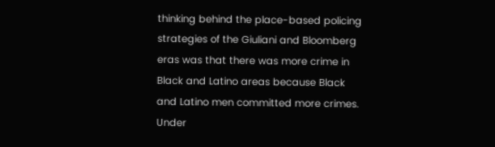thinking behind the place-based policing strategies of the Giuliani and Bloomberg eras was that there was more crime in Black and Latino areas because Black and Latino men committed more crimes. Under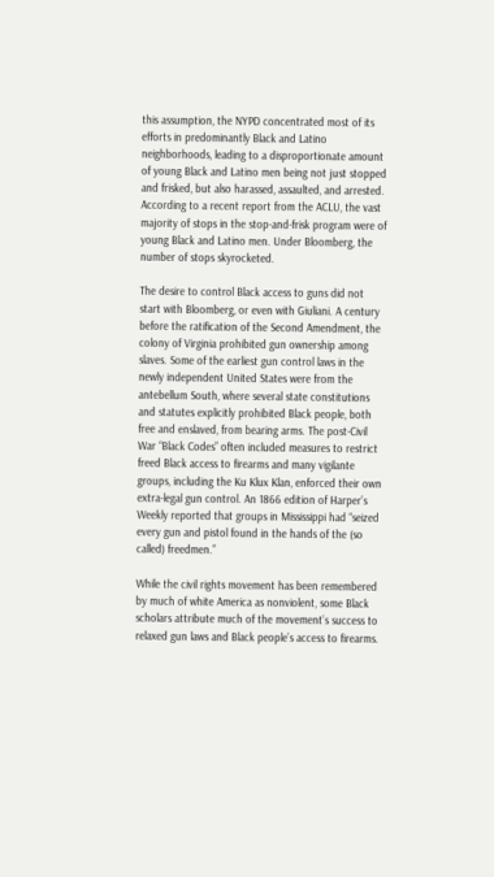this assumption, the NYPD concentrated most of its efforts in predominantly Black and Latino neighborhoods, leading to a disproportionate amount of young Black and Latino men being not just stopped and frisked, but also harassed, assaulted, and arrested. According to a recent report from the ACLU, the vast majority of stops in the stop-and-frisk program were of young Black and Latino men. Under Bloomberg, the number of stops skyrocketed.

The desire to control Black access to guns did not start with Bloomberg, or even with Giuliani. A century before the ratification of the Second Amendment, the colony of Virginia prohibited gun ownership among slaves. Some of the earliest gun control laws in the newly independent United States were from the antebellum South, where several state constitutions and statutes explicitly prohibited Black people, both free and enslaved, from bearing arms. The post-Civil War “Black Codes” often included measures to restrict freed Black access to firearms and many vigilante groups, including the Ku Klux Klan, enforced their own extra-legal gun control. An 1866 edition of Harper’s Weekly reported that groups in Mississippi had “seized every gun and pistol found in the hands of the (so called) freedmen.”

While the civil rights movement has been remembered by much of white America as nonviolent, some Black scholars attribute much of the movement’s success to relaxed gun laws and Black people’s access to firearms.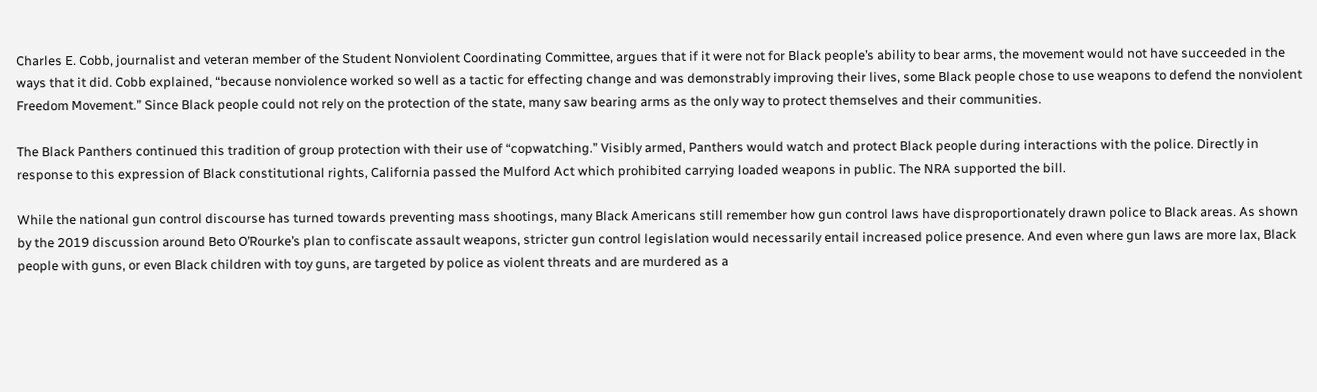Charles E. Cobb, journalist and veteran member of the Student Nonviolent Coordinating Committee, argues that if it were not for Black people’s ability to bear arms, the movement would not have succeeded in the ways that it did. Cobb explained, “because nonviolence worked so well as a tactic for effecting change and was demonstrably improving their lives, some Black people chose to use weapons to defend the nonviolent Freedom Movement.” Since Black people could not rely on the protection of the state, many saw bearing arms as the only way to protect themselves and their communities.

The Black Panthers continued this tradition of group protection with their use of “copwatching.” Visibly armed, Panthers would watch and protect Black people during interactions with the police. Directly in response to this expression of Black constitutional rights, California passed the Mulford Act which prohibited carrying loaded weapons in public. The NRA supported the bill.

While the national gun control discourse has turned towards preventing mass shootings, many Black Americans still remember how gun control laws have disproportionately drawn police to Black areas. As shown by the 2019 discussion around Beto O’Rourke’s plan to confiscate assault weapons, stricter gun control legislation would necessarily entail increased police presence. And even where gun laws are more lax, Black people with guns, or even Black children with toy guns, are targeted by police as violent threats and are murdered as a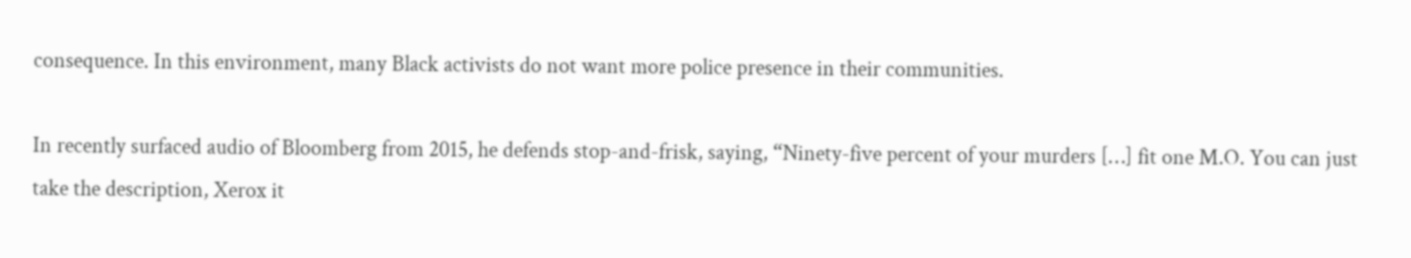consequence. In this environment, many Black activists do not want more police presence in their communities.

In recently surfaced audio of Bloomberg from 2015, he defends stop-and-frisk, saying, “Ninety-five percent of your murders […] fit one M.O. You can just take the description, Xerox it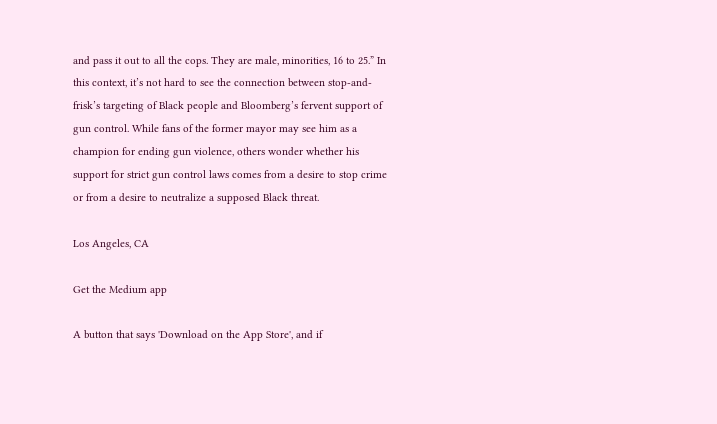and pass it out to all the cops. They are male, minorities, 16 to 25.” In this context, it’s not hard to see the connection between stop-and-frisk’s targeting of Black people and Bloomberg’s fervent support of gun control. While fans of the former mayor may see him as a champion for ending gun violence, others wonder whether his support for strict gun control laws comes from a desire to stop crime or from a desire to neutralize a supposed Black threat.

Los Angeles, CA

Get the Medium app

A button that says 'Download on the App Store', and if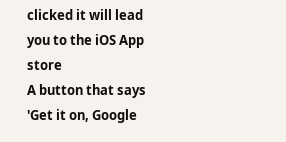clicked it will lead you to the iOS App store
A button that says 'Get it on, Google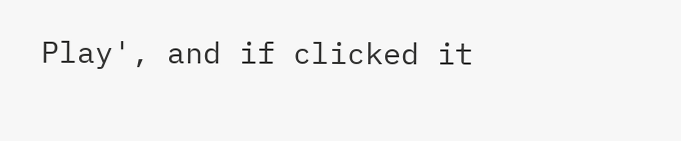Play', and if clicked it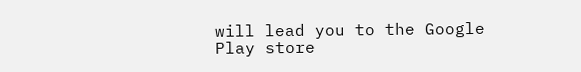will lead you to the Google Play store